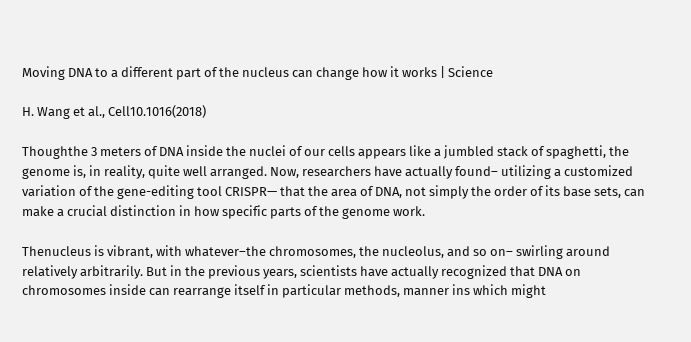Moving DNA to a different part of the nucleus can change how it works | Science

H. Wang et al., Cell10.1016(2018)

Thoughthe 3 meters of DNA inside the nuclei of our cells appears like a jumbled stack of spaghetti, the genome is, in reality, quite well arranged. Now, researchers have actually found– utilizing a customized variation of the gene-editing tool CRISPR— that the area of DNA, not simply the order of its base sets, can make a crucial distinction in how specific parts of the genome work.

Thenucleus is vibrant, with whatever–the chromosomes, the nucleolus, and so on– swirling around relatively arbitrarily. But in the previous years, scientists have actually recognized that DNA on chromosomes inside can rearrange itself in particular methods, manner ins which might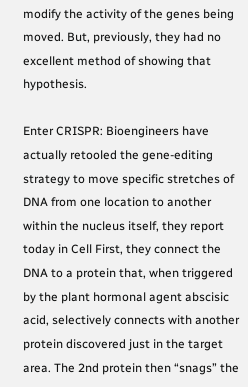modify the activity of the genes being moved. But, previously, they had no excellent method of showing that hypothesis.

Enter CRISPR: Bioengineers have actually retooled the gene-editing strategy to move specific stretches of DNA from one location to another within the nucleus itself, they report today in Cell First, they connect the DNA to a protein that, when triggered by the plant hormonal agent abscisic acid, selectively connects with another protein discovered just in the target area. The 2nd protein then “snags” the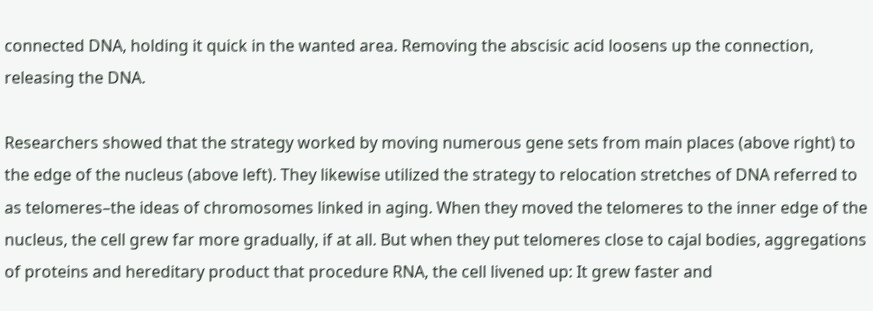connected DNA, holding it quick in the wanted area. Removing the abscisic acid loosens up the connection, releasing the DNA.

Researchers showed that the strategy worked by moving numerous gene sets from main places (above right) to the edge of the nucleus (above left). They likewise utilized the strategy to relocation stretches of DNA referred to as telomeres–the ideas of chromosomes linked in aging. When they moved the telomeres to the inner edge of the nucleus, the cell grew far more gradually, if at all. But when they put telomeres close to cajal bodies, aggregations of proteins and hereditary product that procedure RNA, the cell livened up: It grew faster and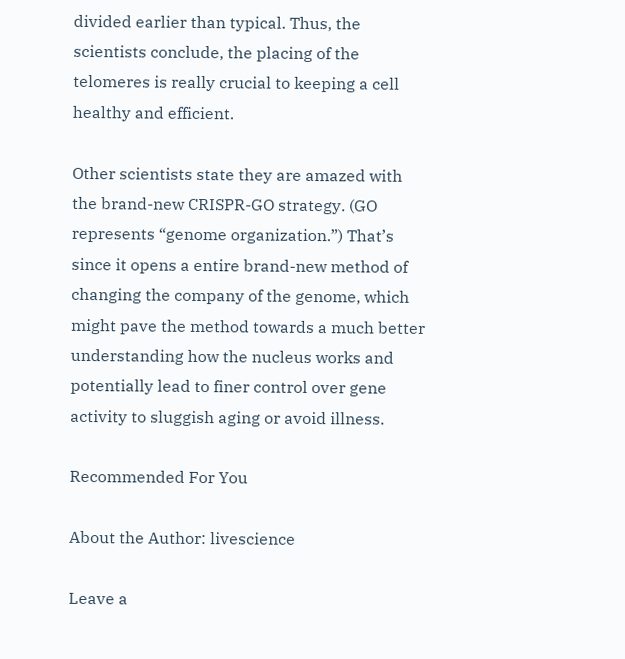divided earlier than typical. Thus, the scientists conclude, the placing of the telomeres is really crucial to keeping a cell healthy and efficient.

Other scientists state they are amazed with the brand-new CRISPR-GO strategy. (GO represents “genome organization.”) That’s since it opens a entire brand-new method of changing the company of the genome, which might pave the method towards a much better understanding how the nucleus works and potentially lead to finer control over gene activity to sluggish aging or avoid illness.

Recommended For You

About the Author: livescience

Leave a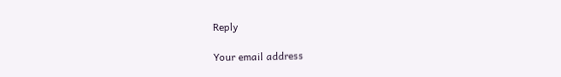Reply

Your email address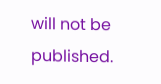will not be published.